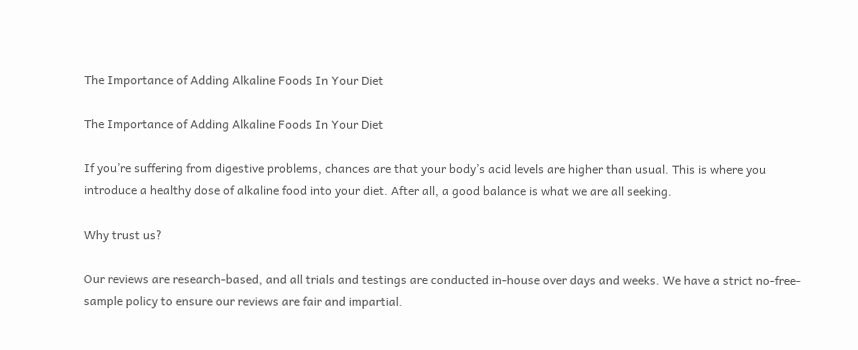The Importance of Adding Alkaline Foods In Your Diet

The Importance of Adding Alkaline Foods In Your Diet

If you’re suffering from digestive problems, chances are that your body’s acid levels are higher than usual. This is where you introduce a healthy dose of alkaline food into your diet. After all, a good balance is what we are all seeking.

Why trust us?

Our reviews are research-based, and all trials and testings are conducted in-house over days and weeks. We have a strict no-free-sample policy to ensure our reviews are fair and impartial.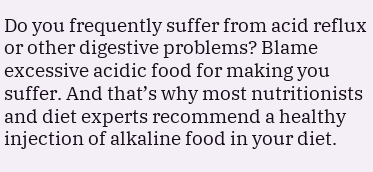Do you frequently suffer from acid reflux or other digestive problems? Blame excessive acidic food for making you suffer. And that’s why most nutritionists and diet experts recommend a healthy injection of alkaline food in your diet.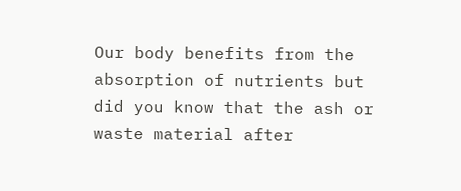Our body benefits from the absorption of nutrients but did you know that the ash or waste material after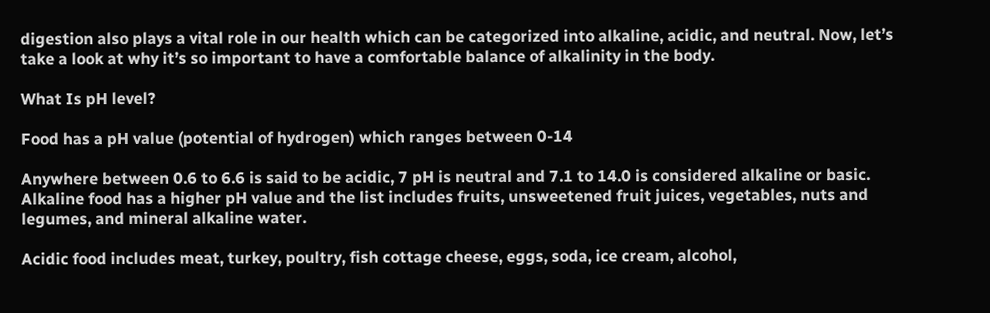digestion also plays a vital role in our health which can be categorized into alkaline, acidic, and neutral. Now, let’s take a look at why it’s so important to have a comfortable balance of alkalinity in the body.

What Is pH level?

Food has a pH value (potential of hydrogen) which ranges between 0-14

Anywhere between 0.6 to 6.6 is said to be acidic, 7 pH is neutral and 7.1 to 14.0 is considered alkaline or basic. Alkaline food has a higher pH value and the list includes fruits, unsweetened fruit juices, vegetables, nuts and legumes, and mineral alkaline water.

Acidic food includes meat, turkey, poultry, fish cottage cheese, eggs, soda, ice cream, alcohol,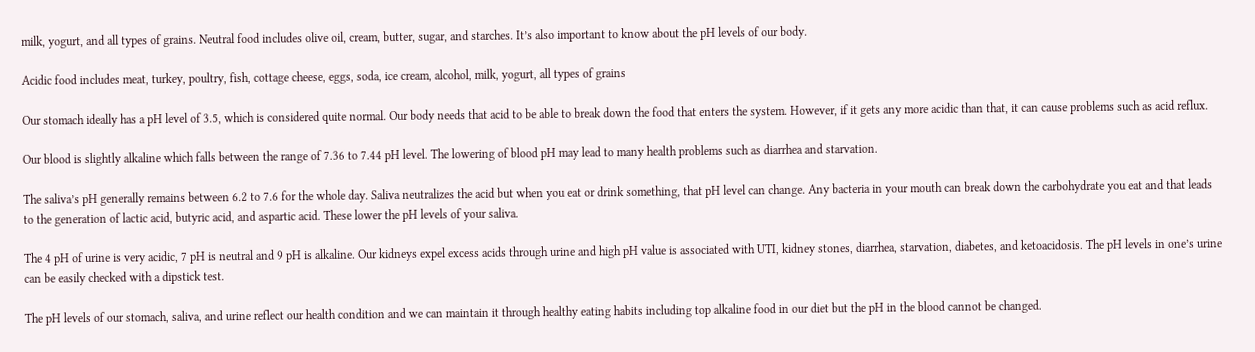milk, yogurt, and all types of grains. Neutral food includes olive oil, cream, butter, sugar, and starches. It’s also important to know about the pH levels of our body.

Acidic food includes meat, turkey, poultry, fish, cottage cheese, eggs, soda, ice cream, alcohol, milk, yogurt, all types of grains

Our stomach ideally has a pH level of 3.5, which is considered quite normal. Our body needs that acid to be able to break down the food that enters the system. However, if it gets any more acidic than that, it can cause problems such as acid reflux.

Our blood is slightly alkaline which falls between the range of 7.36 to 7.44 pH level. The lowering of blood pH may lead to many health problems such as diarrhea and starvation.

The saliva’s pH generally remains between 6.2 to 7.6 for the whole day. Saliva neutralizes the acid but when you eat or drink something, that pH level can change. Any bacteria in your mouth can break down the carbohydrate you eat and that leads to the generation of lactic acid, butyric acid, and aspartic acid. These lower the pH levels of your saliva.

The 4 pH of urine is very acidic, 7 pH is neutral and 9 pH is alkaline. Our kidneys expel excess acids through urine and high pH value is associated with UTI, kidney stones, diarrhea, starvation, diabetes, and ketoacidosis. The pH levels in one’s urine can be easily checked with a dipstick test.

The pH levels of our stomach, saliva, and urine reflect our health condition and we can maintain it through healthy eating habits including top alkaline food in our diet but the pH in the blood cannot be changed.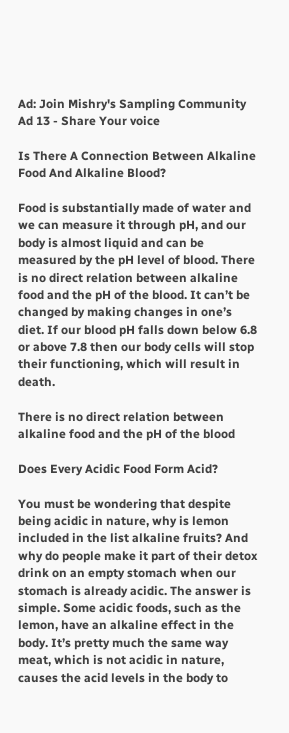Ad: Join Mishry's Sampling Community
Ad 13 - Share Your voice

Is There A Connection Between Alkaline Food And Alkaline Blood?

Food is substantially made of water and we can measure it through pH, and our body is almost liquid and can be measured by the pH level of blood. There is no direct relation between alkaline food and the pH of the blood. It can’t be changed by making changes in one’s diet. If our blood pH falls down below 6.8 or above 7.8 then our body cells will stop their functioning, which will result in death.

There is no direct relation between alkaline food and the pH of the blood

Does Every Acidic Food Form Acid?

You must be wondering that despite being acidic in nature, why is lemon included in the list alkaline fruits? And why do people make it part of their detox drink on an empty stomach when our stomach is already acidic. The answer is simple. Some acidic foods, such as the lemon, have an alkaline effect in the body. It’s pretty much the same way meat, which is not acidic in nature, causes the acid levels in the body to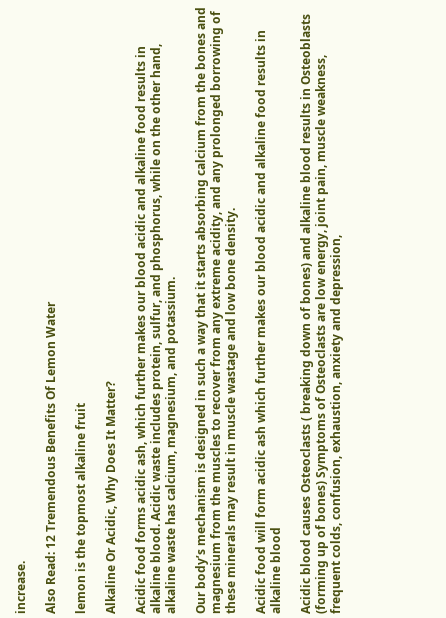increase.

Also Read: 12 Tremendous Benefits Of Lemon Water

lemon is the topmost alkaline fruit

Alkaline Or Acidic, Why Does It Matter?

Acidic food forms acidic ash, which further makes our blood acidic and alkaline food results in alkaline blood. Acidic waste includes protein, sulfur, and phosphorus, while on the other hand, alkaline waste has calcium, magnesium, and potassium.

Our body’s mechanism is designed in such a way that it starts absorbing calcium from the bones and magnesium from the muscles to recover from any extreme acidity, and any prolonged borrowing of these minerals may result in muscle wastage and low bone density.

Acidic food will form acidic ash which further makes our blood acidic and alkaline food results in alkaline blood

Acidic blood causes Osteoclasts ( breaking down of bones) and alkaline blood results in Osteoblasts (forming up of bones) Symptoms of Osteoclasts are low energy, joint pain, muscle weakness, frequent colds, confusion, exhaustion, anxiety and depression,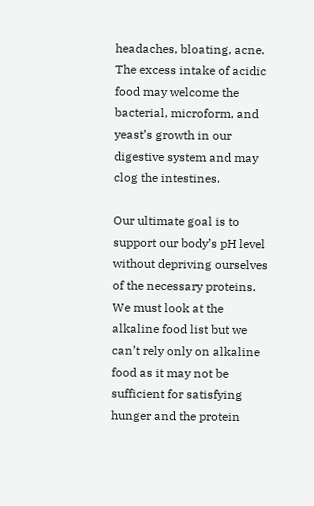headaches, bloating, acne. The excess intake of acidic food may welcome the bacterial, microform, and yeast’s growth in our digestive system and may clog the intestines.

Our ultimate goal is to support our body’s pH level without depriving ourselves of the necessary proteins. We must look at the alkaline food list but we can’t rely only on alkaline food as it may not be sufficient for satisfying hunger and the protein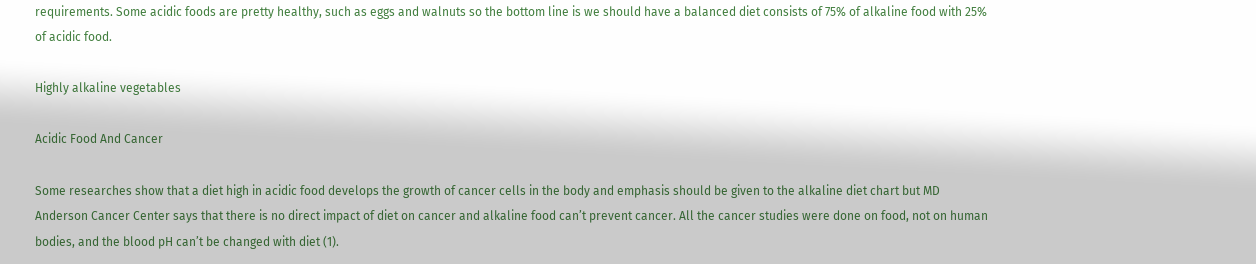requirements. Some acidic foods are pretty healthy, such as eggs and walnuts so the bottom line is we should have a balanced diet consists of 75% of alkaline food with 25% of acidic food.

Highly alkaline vegetables

Acidic Food And Cancer

Some researches show that a diet high in acidic food develops the growth of cancer cells in the body and emphasis should be given to the alkaline diet chart but MD Anderson Cancer Center says that there is no direct impact of diet on cancer and alkaline food can’t prevent cancer. All the cancer studies were done on food, not on human bodies, and the blood pH can’t be changed with diet (1).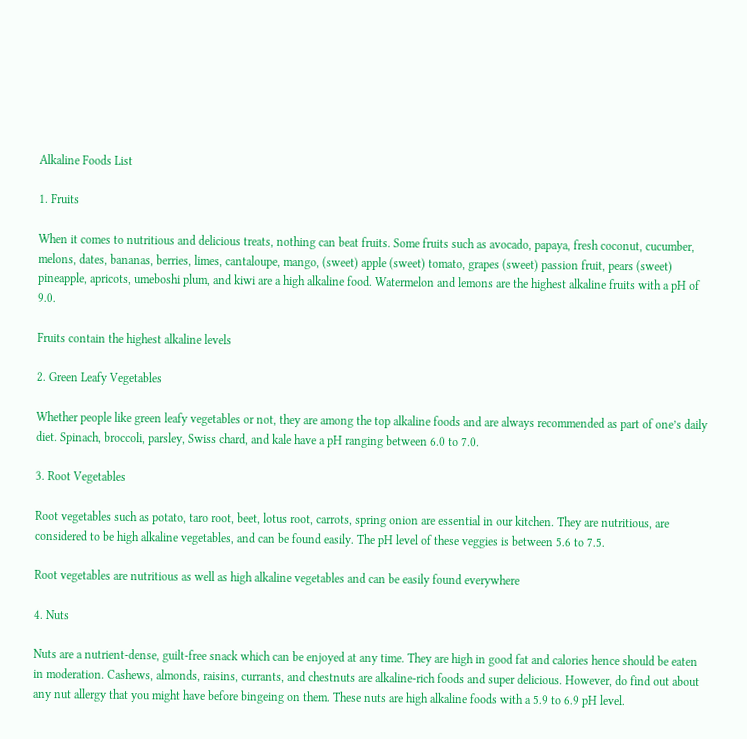Alkaline Foods List

1. Fruits

When it comes to nutritious and delicious treats, nothing can beat fruits. Some fruits such as avocado, papaya, fresh coconut, cucumber, melons, dates, bananas, berries, limes, cantaloupe, mango, (sweet) apple (sweet) tomato, grapes (sweet) passion fruit, pears (sweet) pineapple, apricots, umeboshi plum, and kiwi are a high alkaline food. Watermelon and lemons are the highest alkaline fruits with a pH of 9.0.

Fruits contain the highest alkaline levels

2. Green Leafy Vegetables

Whether people like green leafy vegetables or not, they are among the top alkaline foods and are always recommended as part of one’s daily diet. Spinach, broccoli, parsley, Swiss chard, and kale have a pH ranging between 6.0 to 7.0.

3. Root Vegetables

Root vegetables such as potato, taro root, beet, lotus root, carrots, spring onion are essential in our kitchen. They are nutritious, are considered to be high alkaline vegetables, and can be found easily. The pH level of these veggies is between 5.6 to 7.5.

Root vegetables are nutritious as well as high alkaline vegetables and can be easily found everywhere

4. Nuts

Nuts are a nutrient-dense, guilt-free snack which can be enjoyed at any time. They are high in good fat and calories hence should be eaten in moderation. Cashews, almonds, raisins, currants, and chestnuts are alkaline-rich foods and super delicious. However, do find out about any nut allergy that you might have before bingeing on them. These nuts are high alkaline foods with a 5.9 to 6.9 pH level.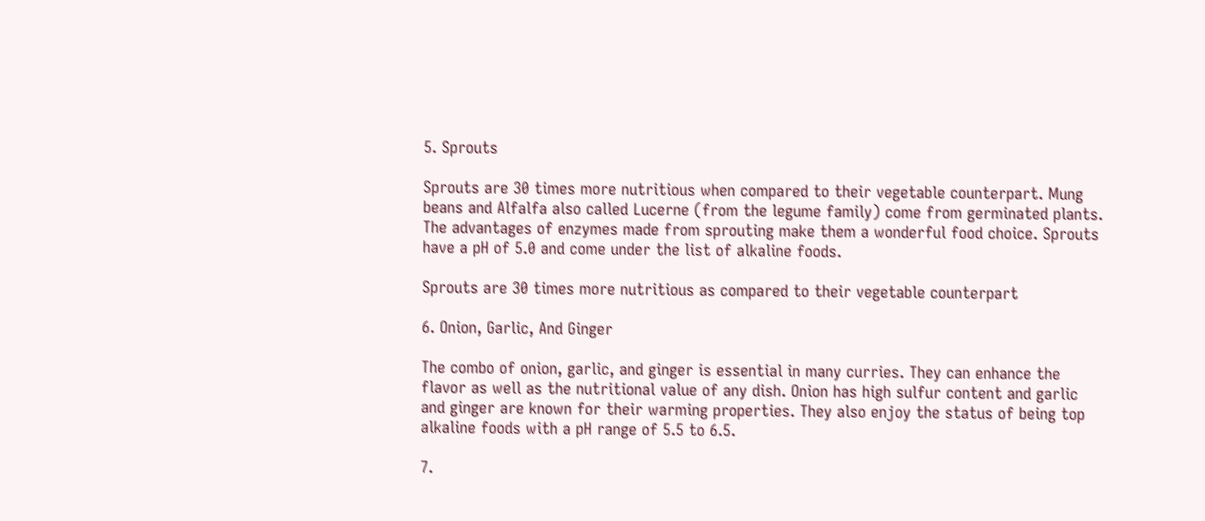5. Sprouts

Sprouts are 30 times more nutritious when compared to their vegetable counterpart. Mung beans and Alfalfa also called Lucerne (from the legume family) come from germinated plants. The advantages of enzymes made from sprouting make them a wonderful food choice. Sprouts have a pH of 5.0 and come under the list of alkaline foods.

Sprouts are 30 times more nutritious as compared to their vegetable counterpart

6. Onion, Garlic, And Ginger

The combo of onion, garlic, and ginger is essential in many curries. They can enhance the flavor as well as the nutritional value of any dish. Onion has high sulfur content and garlic and ginger are known for their warming properties. They also enjoy the status of being top alkaline foods with a pH range of 5.5 to 6.5.

7.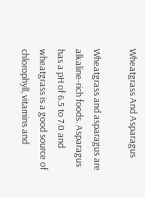Wheatgrass And Asparagus

Wheatgrass and asparagus are alkaline-rich foods. Asparagus has a pH of 6.5 to 7.0 and wheatgrass is a good source of chlorophyll, vitamins and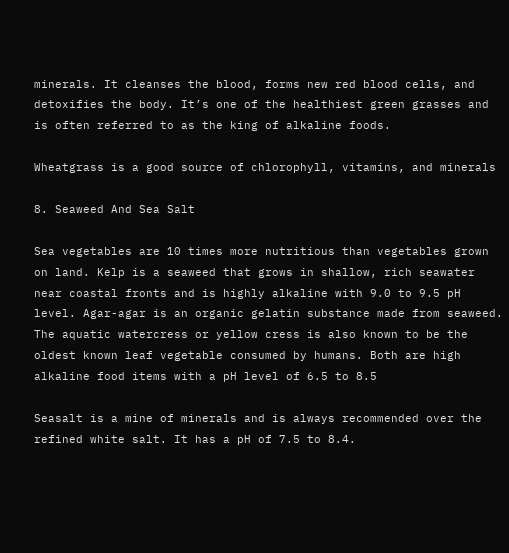minerals. It cleanses the blood, forms new red blood cells, and detoxifies the body. It’s one of the healthiest green grasses and is often referred to as the king of alkaline foods.

Wheatgrass is a good source of chlorophyll, vitamins, and minerals

8. Seaweed And Sea Salt

Sea vegetables are 10 times more nutritious than vegetables grown on land. Kelp is a seaweed that grows in shallow, rich seawater near coastal fronts and is highly alkaline with 9.0 to 9.5 pH level. Agar-agar is an organic gelatin substance made from seaweed. The aquatic watercress or yellow cress is also known to be the oldest known leaf vegetable consumed by humans. Both are high alkaline food items with a pH level of 6.5 to 8.5

Seasalt is a mine of minerals and is always recommended over the refined white salt. It has a pH of 7.5 to 8.4.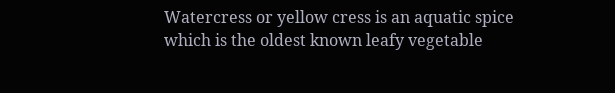Watercress or yellow cress is an aquatic spice which is the oldest known leafy vegetable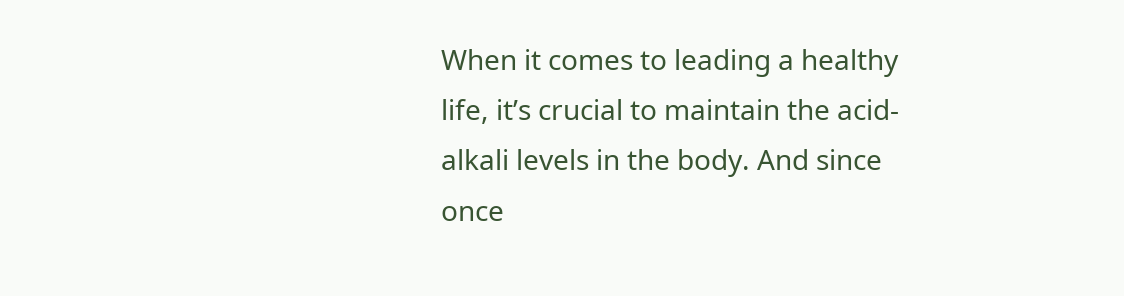When it comes to leading a healthy life, it’s crucial to maintain the acid-alkali levels in the body. And since once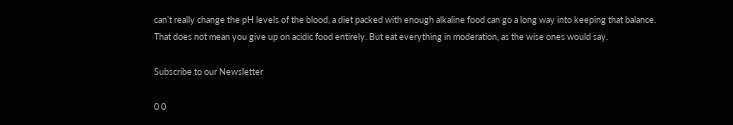can’t really change the pH levels of the blood, a diet packed with enough alkaline food can go a long way into keeping that balance. That does not mean you give up on acidic food entirely. But eat everything in moderation, as the wise ones would say.

Subscribe to our Newsletter

0 0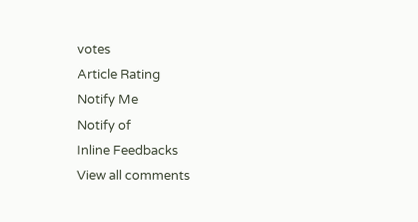votes
Article Rating
Notify Me
Notify of
Inline Feedbacks
View all comments